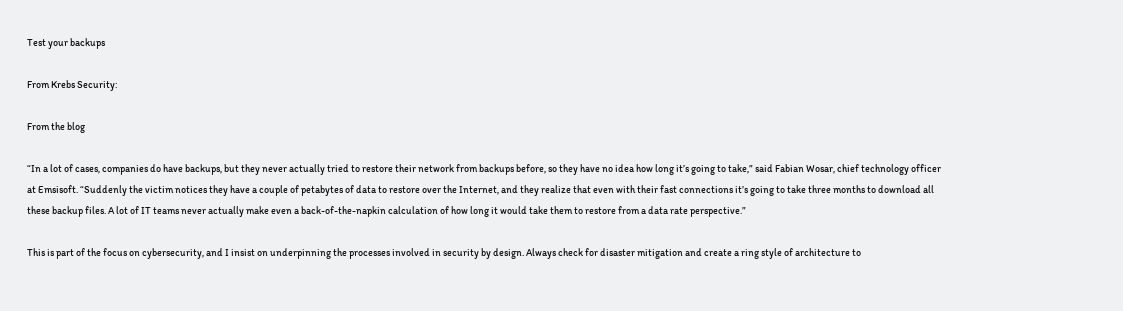Test your backups

From Krebs Security:

From the blog

“In a lot of cases, companies do have backups, but they never actually tried to restore their network from backups before, so they have no idea how long it’s going to take,” said Fabian Wosar, chief technology officer at Emsisoft. “Suddenly the victim notices they have a couple of petabytes of data to restore over the Internet, and they realize that even with their fast connections it’s going to take three months to download all these backup files. A lot of IT teams never actually make even a back-of-the-napkin calculation of how long it would take them to restore from a data rate perspective.”

This is part of the focus on cybersecurity, and I insist on underpinning the processes involved in security by design. Always check for disaster mitigation and create a ring style of architecture to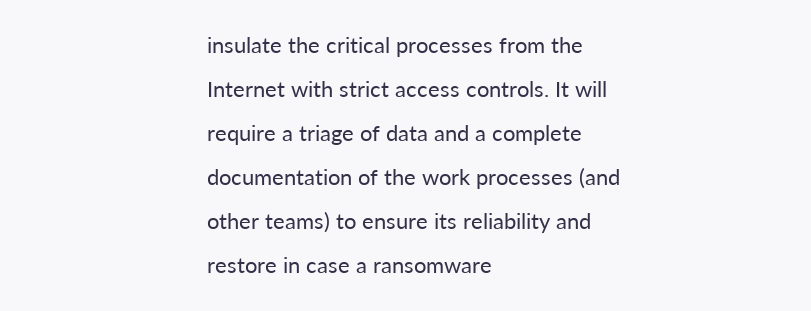insulate the critical processes from the Internet with strict access controls. It will require a triage of data and a complete documentation of the work processes (and other teams) to ensure its reliability and restore in case a ransomware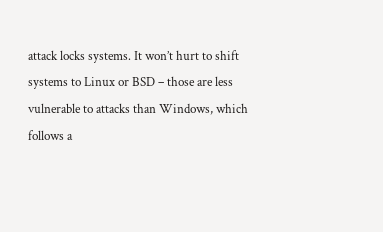attack locks systems. It won’t hurt to shift systems to Linux or BSD – those are less vulnerable to attacks than Windows, which follows a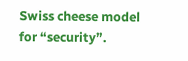Swiss cheese model for “security”.